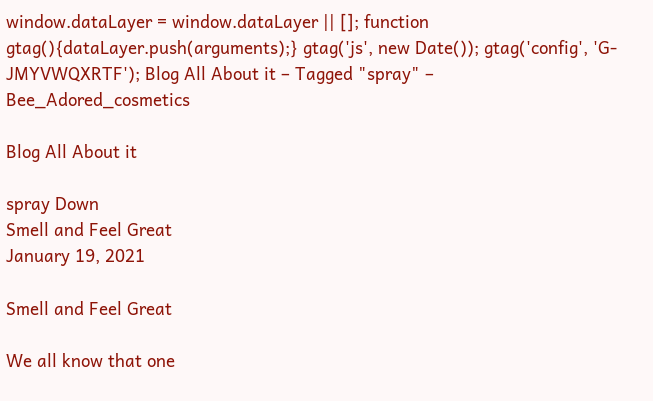window.dataLayer = window.dataLayer || []; function gtag(){dataLayer.push(arguments);} gtag('js', new Date()); gtag('config', 'G-JMYVWQXRTF'); Blog All About it – Tagged "spray" – Bee_Adored_cosmetics

Blog All About it

spray Down
Smell and Feel Great
January 19, 2021

Smell and Feel Great

We all know that one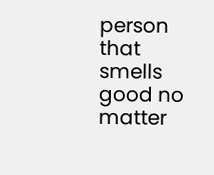person that smells good no matter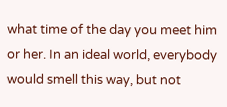what time of the day you meet him or her. In an ideal world, everybody would smell this way, but not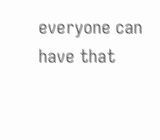everyone can have that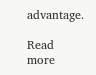advantage.

Read more